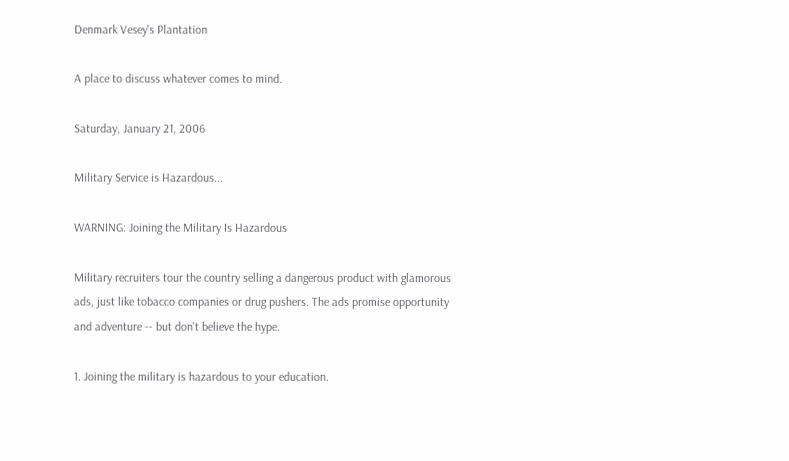Denmark Vesey's Plantation

A place to discuss whatever comes to mind.

Saturday, January 21, 2006

Military Service is Hazardous...

WARNING: Joining the Military Is Hazardous

Military recruiters tour the country selling a dangerous product with glamorous ads, just like tobacco companies or drug pushers. The ads promise opportunity and adventure -- but don't believe the hype.

1. Joining the military is hazardous to your education.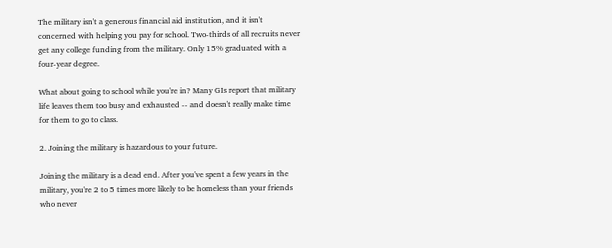The military isn't a generous financial aid institution, and it isn't concerned with helping you pay for school. Two-thirds of all recruits never get any college funding from the military. Only 15% graduated with a four-year degree.

What about going to school while you're in? Many GIs report that military life leaves them too busy and exhausted -- and doesn't really make time for them to go to class.

2. Joining the military is hazardous to your future.

Joining the military is a dead end. After you've spent a few years in the military, you're 2 to 5 times more likely to be homeless than your friends who never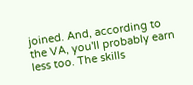joined. And, according to the VA, you'll probably earn less too. The skills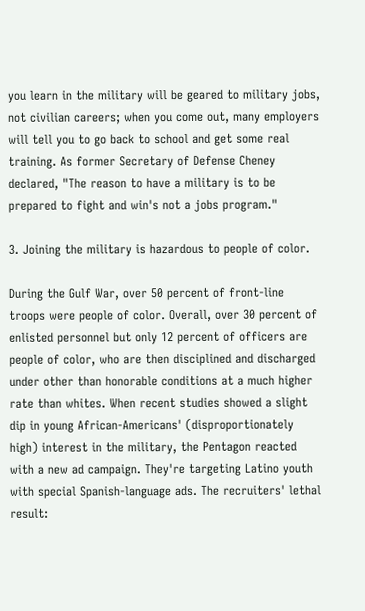you learn in the military will be geared to military jobs, not civilian careers; when you come out, many employers will tell you to go back to school and get some real training. As former Secretary of Defense Cheney declared, "The reason to have a military is to be prepared to fight and win's not a jobs program."

3. Joining the military is hazardous to people of color.

During the Gulf War, over 50 percent of front-line troops were people of color. Overall, over 30 percent of enlisted personnel but only 12 percent of officers are people of color, who are then disciplined and discharged under other than honorable conditions at a much higher rate than whites. When recent studies showed a slight dip in young African-Americans' (disproportionately high) interest in the military, the Pentagon reacted with a new ad campaign. They're targeting Latino youth with special Spanish-language ads. The recruiters' lethal result: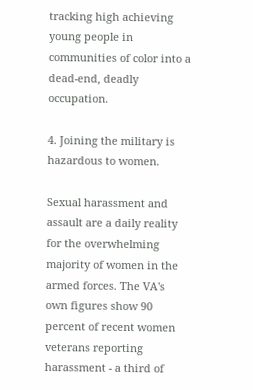tracking high achieving young people in communities of color into a dead-end, deadly occupation.

4. Joining the military is hazardous to women.

Sexual harassment and assault are a daily reality for the overwhelming majority of women in the armed forces. The VA's own figures show 90 percent of recent women veterans reporting harassment - a third of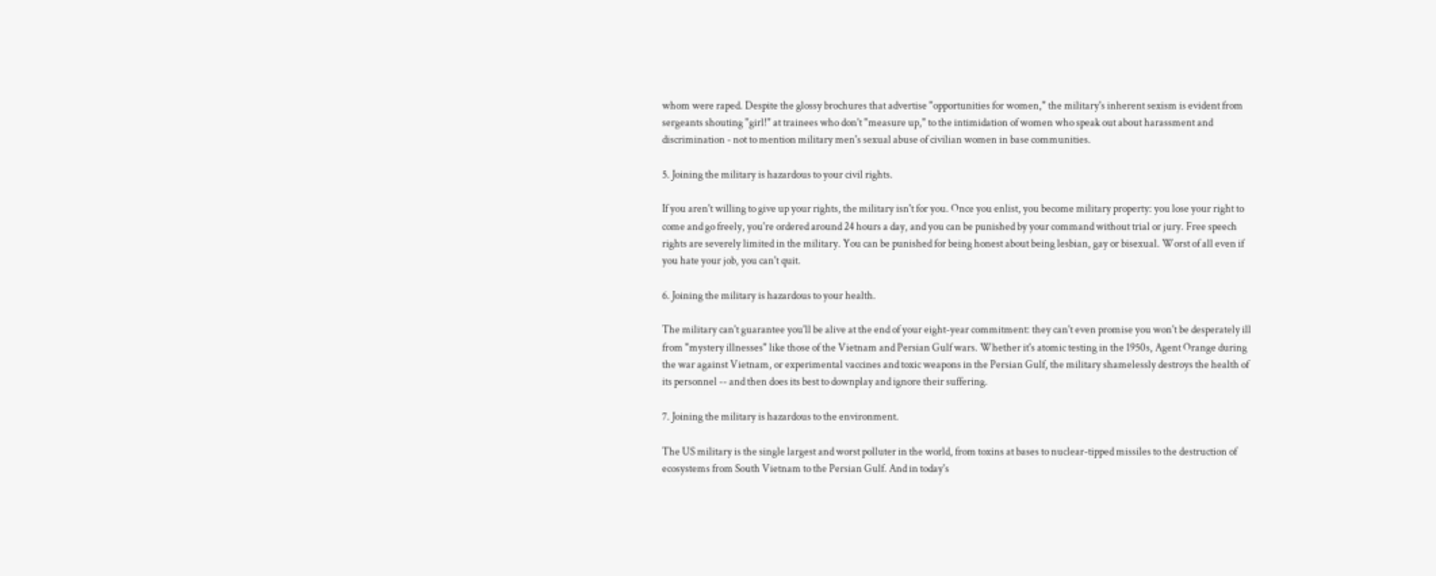whom were raped. Despite the glossy brochures that advertise "opportunities for women," the military's inherent sexism is evident from sergeants shouting "girl!" at trainees who don't "measure up," to the intimidation of women who speak out about harassment and discrimination - not to mention military men's sexual abuse of civilian women in base communities.

5. Joining the military is hazardous to your civil rights.

If you aren't willing to give up your rights, the military isn't for you. Once you enlist, you become military property: you lose your right to come and go freely, you're ordered around 24 hours a day, and you can be punished by your command without trial or jury. Free speech rights are severely limited in the military. You can be punished for being honest about being lesbian, gay or bisexual. Worst of all even if you hate your job, you can't quit.

6. Joining the military is hazardous to your health.

The military can't guarantee you'll be alive at the end of your eight-year commitment: they can't even promise you won't be desperately ill from "mystery illnesses" like those of the Vietnam and Persian Gulf wars. Whether it's atomic testing in the 1950s, Agent Orange during the war against Vietnam, or experimental vaccines and toxic weapons in the Persian Gulf, the military shamelessly destroys the health of its personnel -- and then does its best to downplay and ignore their suffering.

7. Joining the military is hazardous to the environment.

The US military is the single largest and worst polluter in the world, from toxins at bases to nuclear-tipped missiles to the destruction of ecosystems from South Vietnam to the Persian Gulf. And in today's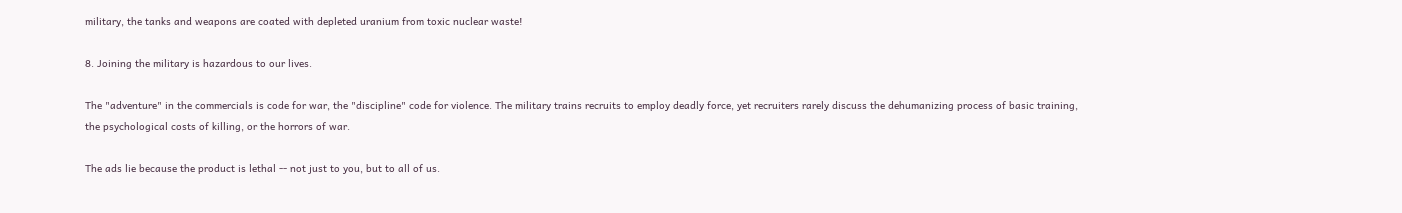military, the tanks and weapons are coated with depleted uranium from toxic nuclear waste!

8. Joining the military is hazardous to our lives.

The "adventure" in the commercials is code for war, the "discipline" code for violence. The military trains recruits to employ deadly force, yet recruiters rarely discuss the dehumanizing process of basic training, the psychological costs of killing, or the horrors of war.

The ads lie because the product is lethal -- not just to you, but to all of us.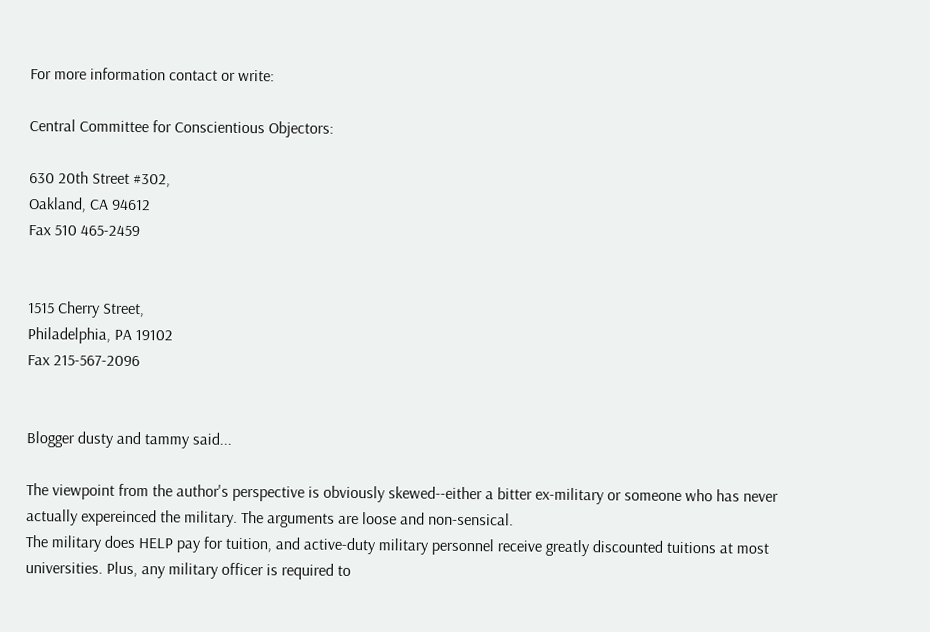For more information contact or write:

Central Committee for Conscientious Objectors:

630 20th Street #302,
Oakland, CA 94612
Fax 510 465-2459


1515 Cherry Street,
Philadelphia, PA 19102
Fax 215-567-2096


Blogger dusty and tammy said...

The viewpoint from the author's perspective is obviously skewed--either a bitter ex-military or someone who has never actually expereinced the military. The arguments are loose and non-sensical.
The military does HELP pay for tuition, and active-duty military personnel receive greatly discounted tuitions at most universities. Plus, any military officer is required to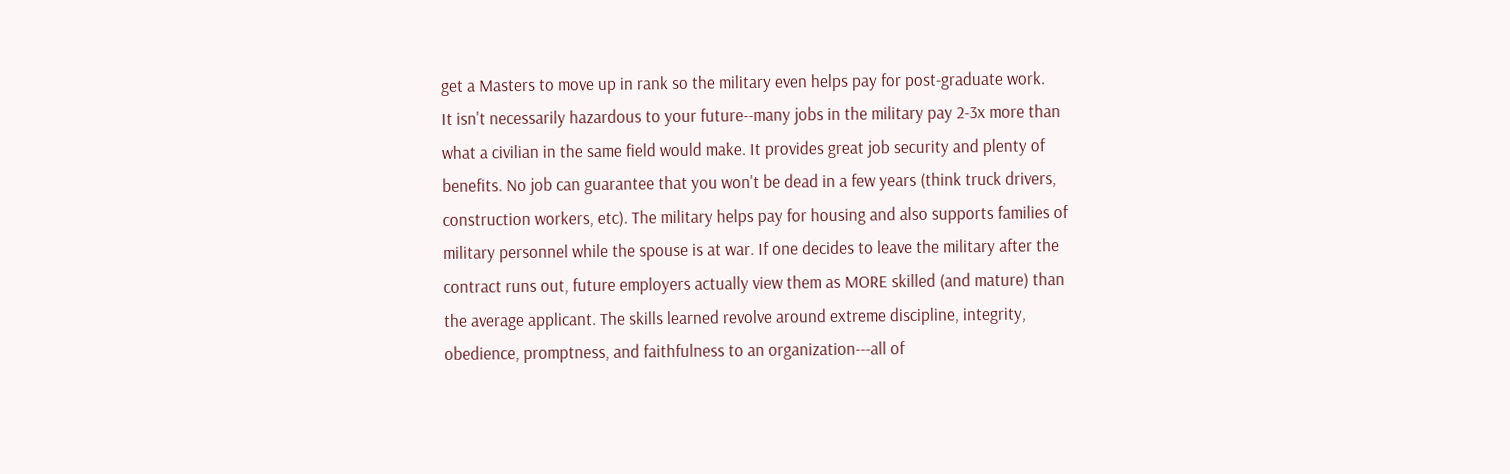get a Masters to move up in rank so the military even helps pay for post-graduate work.
It isn't necessarily hazardous to your future--many jobs in the military pay 2-3x more than what a civilian in the same field would make. It provides great job security and plenty of benefits. No job can guarantee that you won't be dead in a few years (think truck drivers, construction workers, etc). The military helps pay for housing and also supports families of military personnel while the spouse is at war. If one decides to leave the military after the contract runs out, future employers actually view them as MORE skilled (and mature) than the average applicant. The skills learned revolve around extreme discipline, integrity, obedience, promptness, and faithfulness to an organization---all of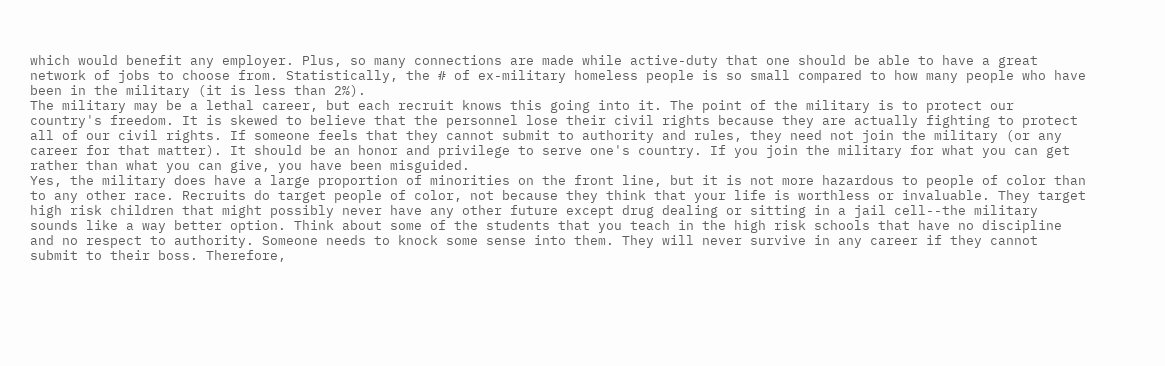which would benefit any employer. Plus, so many connections are made while active-duty that one should be able to have a great network of jobs to choose from. Statistically, the # of ex-military homeless people is so small compared to how many people who have been in the military (it is less than 2%).
The military may be a lethal career, but each recruit knows this going into it. The point of the military is to protect our country's freedom. It is skewed to believe that the personnel lose their civil rights because they are actually fighting to protect all of our civil rights. If someone feels that they cannot submit to authority and rules, they need not join the military (or any career for that matter). It should be an honor and privilege to serve one's country. If you join the military for what you can get rather than what you can give, you have been misguided.
Yes, the military does have a large proportion of minorities on the front line, but it is not more hazardous to people of color than to any other race. Recruits do target people of color, not because they think that your life is worthless or invaluable. They target high risk children that might possibly never have any other future except drug dealing or sitting in a jail cell--the military sounds like a way better option. Think about some of the students that you teach in the high risk schools that have no discipline and no respect to authority. Someone needs to knock some sense into them. They will never survive in any career if they cannot submit to their boss. Therefore,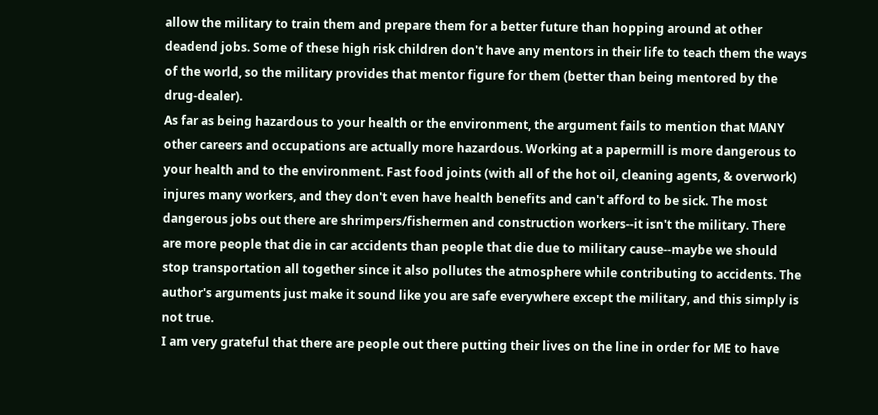allow the military to train them and prepare them for a better future than hopping around at other deadend jobs. Some of these high risk children don't have any mentors in their life to teach them the ways of the world, so the military provides that mentor figure for them (better than being mentored by the drug-dealer).
As far as being hazardous to your health or the environment, the argument fails to mention that MANY other careers and occupations are actually more hazardous. Working at a papermill is more dangerous to your health and to the environment. Fast food joints (with all of the hot oil, cleaning agents, & overwork) injures many workers, and they don't even have health benefits and can't afford to be sick. The most dangerous jobs out there are shrimpers/fishermen and construction workers--it isn't the military. There are more people that die in car accidents than people that die due to military cause--maybe we should stop transportation all together since it also pollutes the atmosphere while contributing to accidents. The author's arguments just make it sound like you are safe everywhere except the military, and this simply is not true.
I am very grateful that there are people out there putting their lives on the line in order for ME to have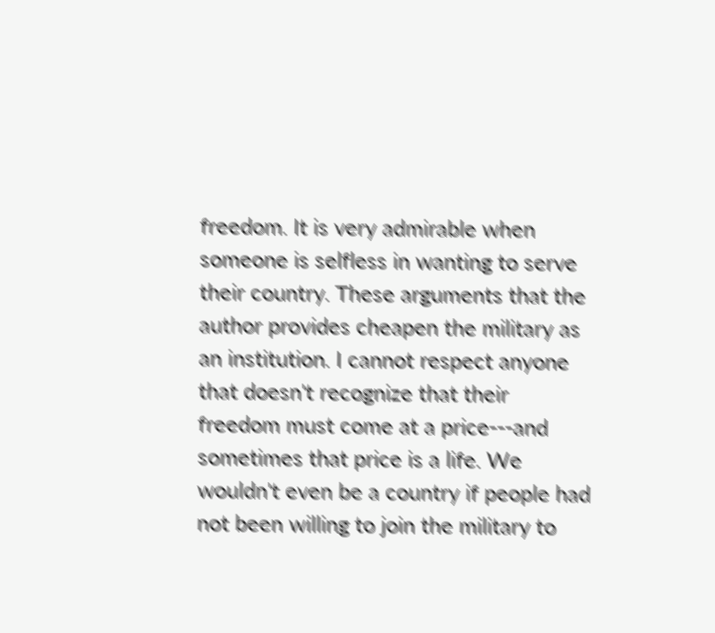freedom. It is very admirable when someone is selfless in wanting to serve their country. These arguments that the author provides cheapen the military as an institution. I cannot respect anyone that doesn't recognize that their freedom must come at a price---and sometimes that price is a life. We wouldn't even be a country if people had not been willing to join the military to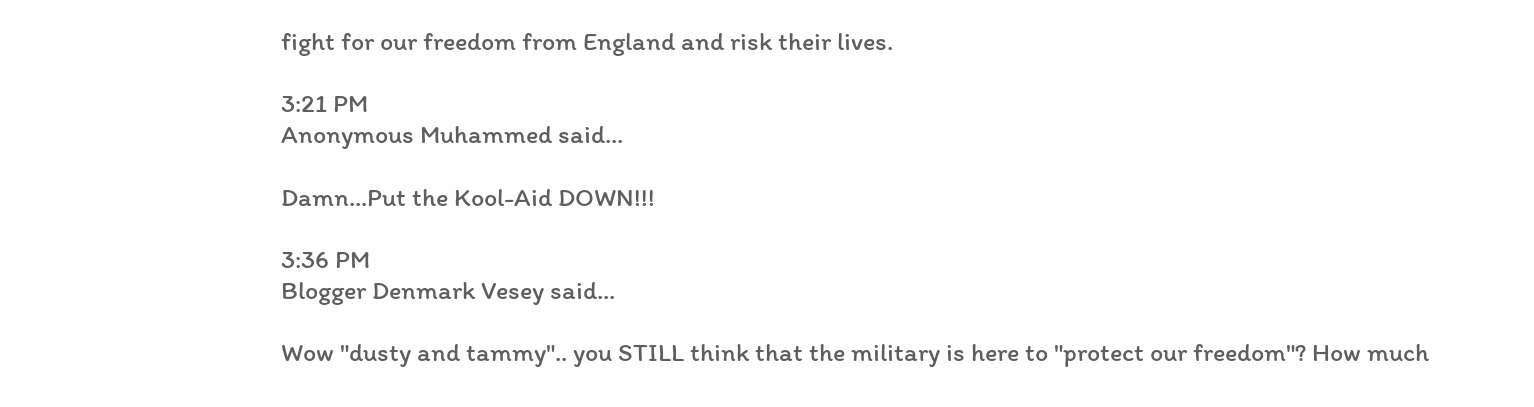fight for our freedom from England and risk their lives.

3:21 PM
Anonymous Muhammed said...

Damn...Put the Kool-Aid DOWN!!!

3:36 PM
Blogger Denmark Vesey said...

Wow "dusty and tammy".. you STILL think that the military is here to "protect our freedom"? How much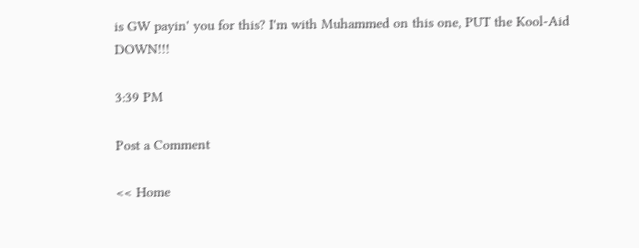is GW payin' you for this? I'm with Muhammed on this one, PUT the Kool-Aid DOWN!!!

3:39 PM

Post a Comment

<< Home